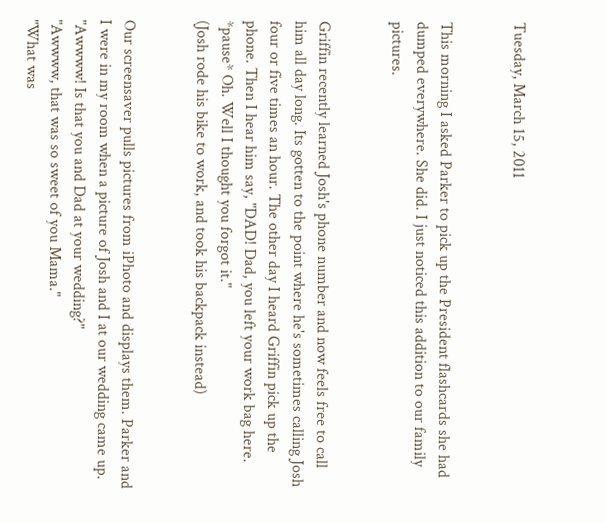Tuesday, March 15, 2011


This morning I asked Parker to pick up the President flashcards she had dumped everywhere. She did. I just noticed this addition to our family pictures.


Griffin recently learned Josh's phone number and now feels free to call him all day long. Its gotten to the point where he's sometimes calling Josh four or five times an hour. The other day I heard Griffin pick up the phone. Then I hear him say, "DAD! Dad, you left your work bag here. *pause* Oh. Well I thought you forgot it."
(Josh rode his bike to work, and took his backpack instead)


Our screensaver pulls pictures from iPhoto and displays them. Parker and I were in my room when a picture of Josh and I at our wedding came up.
"Awwww! Is that you and Dad at your wedding?"
"Awwww, that was so sweet of you Mama."
"What was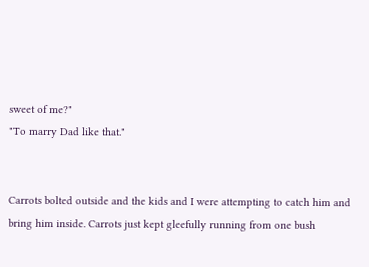sweet of me?"
"To marry Dad like that."


Carrots bolted outside and the kids and I were attempting to catch him and bring him inside. Carrots just kept gleefully running from one bush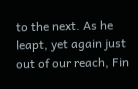to the next. As he leapt, yet again just out of our reach, Fin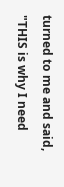turned to me and said, "THIS is why I need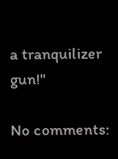a tranquilizer gun!"

No comments: